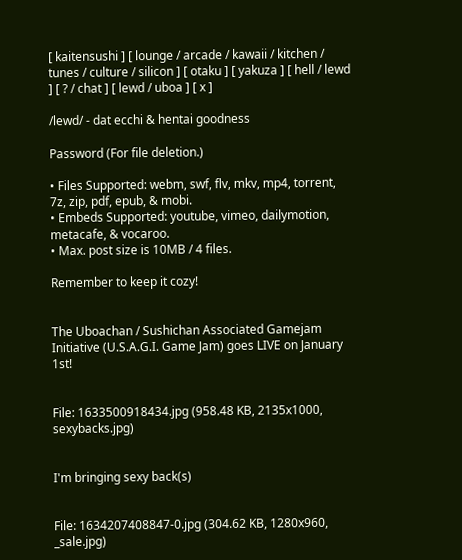[ kaitensushi ] [ lounge / arcade / kawaii / kitchen / tunes / culture / silicon ] [ otaku ] [ yakuza ] [ hell / lewd ] [ ? / chat ] [ lewd / uboa ] [ x ]

/lewd/ - dat ecchi & hentai goodness

Password (For file deletion.)

• Files Supported: webm, swf, flv, mkv, mp4, torrent, 7z, zip, pdf, epub, & mobi.
• Embeds Supported: youtube, vimeo, dailymotion, metacafe, & vocaroo.
• Max. post size is 10MB / 4 files.

Remember to keep it cozy!


The Uboachan / Sushichan Associated Gamejam Initiative (U.S.A.G.I. Game Jam) goes LIVE on January 1st!


File: 1633500918434.jpg (958.48 KB, 2135x1000, sexybacks.jpg)


I'm bringing sexy back(s)


File: 1634207408847-0.jpg (304.62 KB, 1280x960, _sale.jpg)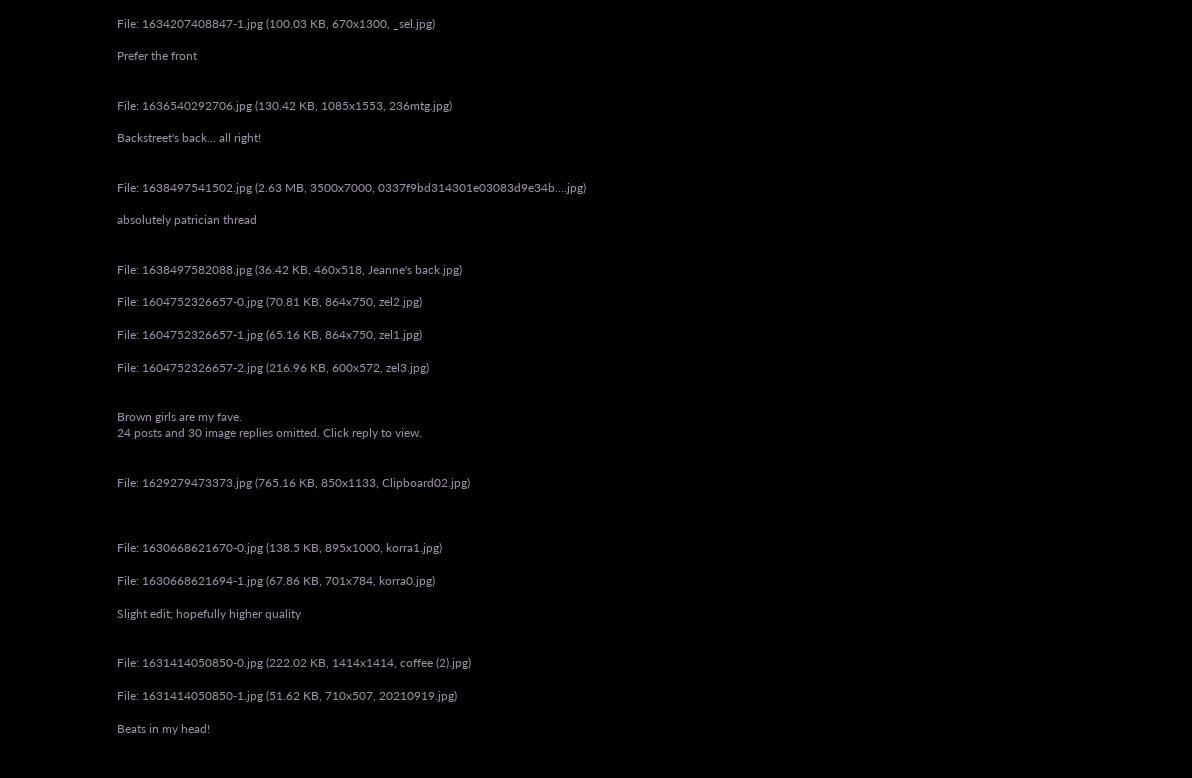File: 1634207408847-1.jpg (100.03 KB, 670x1300, _sel.jpg)

Prefer the front


File: 1636540292706.jpg (130.42 KB, 1085x1553, 236mtg.jpg)

Backstreet's back… all right!


File: 1638497541502.jpg (2.63 MB, 3500x7000, 0337f9bd314301e03083d9e34b….jpg)

absolutely patrician thread


File: 1638497582088.jpg (36.42 KB, 460x518, Jeanne's back.jpg)

File: 1604752326657-0.jpg (70.81 KB, 864x750, zel2.jpg)

File: 1604752326657-1.jpg (65.16 KB, 864x750, zel1.jpg)

File: 1604752326657-2.jpg (216.96 KB, 600x572, zel3.jpg)


Brown girls are my fave.
24 posts and 30 image replies omitted. Click reply to view.


File: 1629279473373.jpg (765.16 KB, 850x1133, Clipboard02.jpg)



File: 1630668621670-0.jpg (138.5 KB, 895x1000, korra1.jpg)

File: 1630668621694-1.jpg (67.86 KB, 701x784, korra0.jpg)

Slight edit; hopefully higher quality


File: 1631414050850-0.jpg (222.02 KB, 1414x1414, coffee (2).jpg)

File: 1631414050850-1.jpg (51.62 KB, 710x507, 20210919.jpg)

Beats in my head!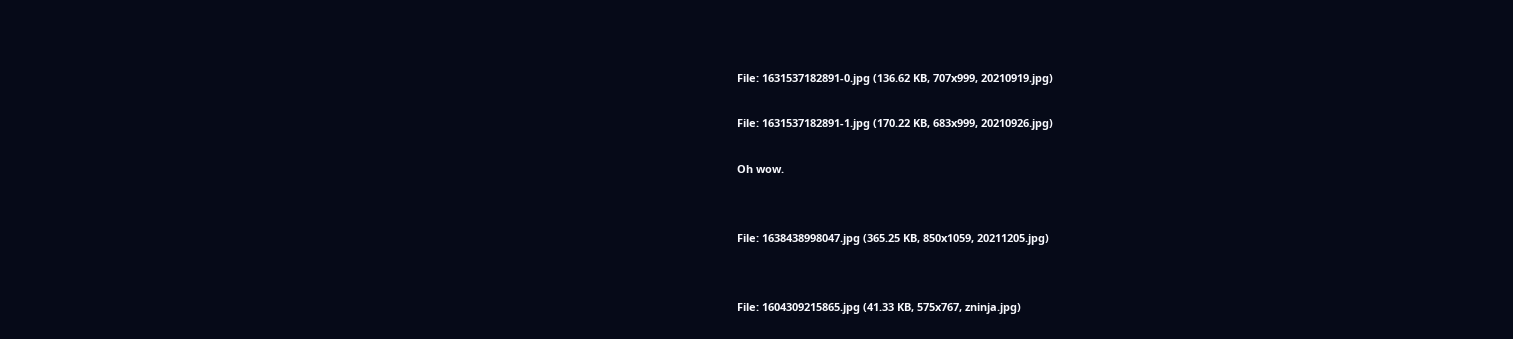File: 1631537182891-0.jpg (136.62 KB, 707x999, 20210919.jpg)

File: 1631537182891-1.jpg (170.22 KB, 683x999, 20210926.jpg)

Oh wow.


File: 1638438998047.jpg (365.25 KB, 850x1059, 20211205.jpg)


File: 1604309215865.jpg (41.33 KB, 575x767, zninja.jpg)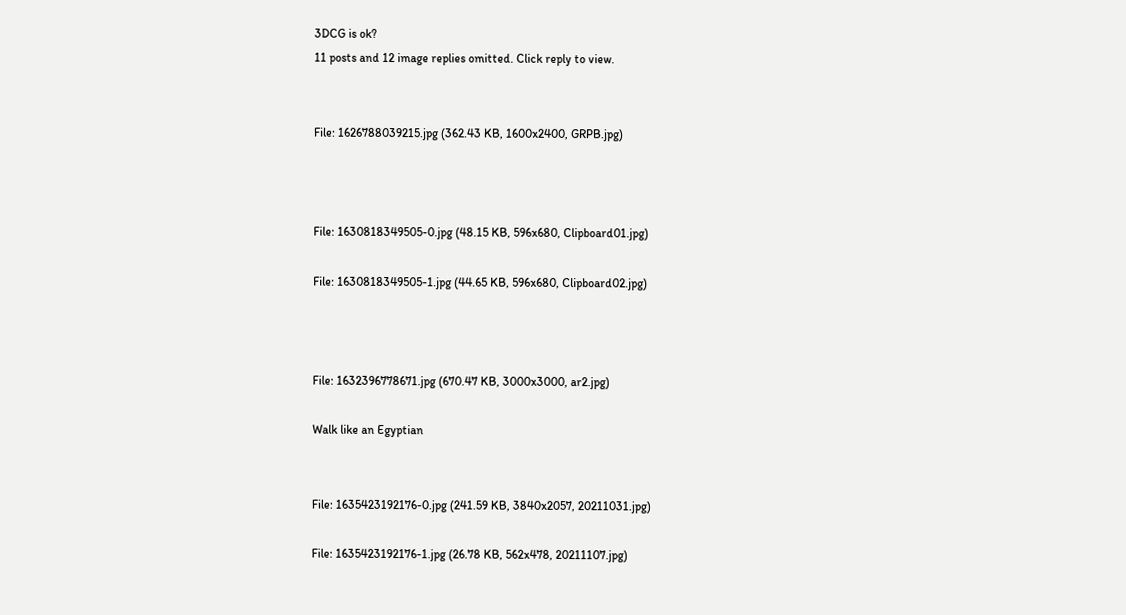3DCG is ok?
11 posts and 12 image replies omitted. Click reply to view.


File: 1626788039215.jpg (362.43 KB, 1600x2400, GRPB.jpg)



File: 1630818349505-0.jpg (48.15 KB, 596x680, Clipboard01.jpg)

File: 1630818349505-1.jpg (44.65 KB, 596x680, Clipboard02.jpg)



File: 1632396778671.jpg (670.47 KB, 3000x3000, ar2.jpg)

Walk like an Egyptian


File: 1635423192176-0.jpg (241.59 KB, 3840x2057, 20211031.jpg)

File: 1635423192176-1.jpg (26.78 KB, 562x478, 20211107.jpg)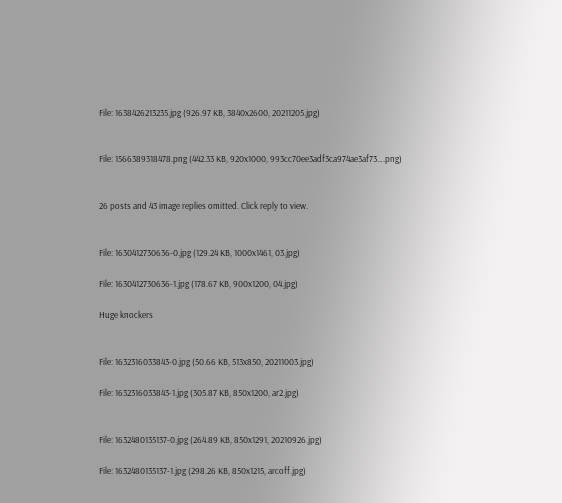File: 1638426213235.jpg (926.97 KB, 3840x2600, 20211205.jpg)


File: 1566389318478.png (442.33 KB, 920x1000, 993cc70ee3adf3ca974ae3af73….png)


26 posts and 43 image replies omitted. Click reply to view.


File: 1630412730636-0.jpg (129.24 KB, 1000x1461, 03.jpg)

File: 1630412730636-1.jpg (178.67 KB, 900x1200, 04.jpg)

Huge knockers


File: 1632316033843-0.jpg (50.66 KB, 513x850, 20211003.jpg)

File: 1632316033843-1.jpg (305.87 KB, 850x1200, ar2.jpg)


File: 1632480135137-0.jpg (264.89 KB, 850x1291, 20210926.jpg)

File: 1632480135137-1.jpg (298.26 KB, 850x1215, arcoff.jpg)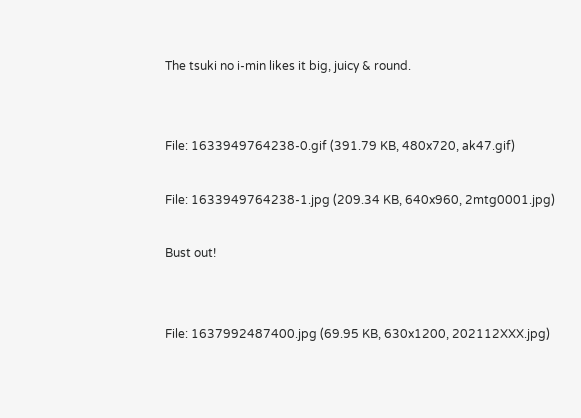The tsuki no i-min likes it big, juicy & round.


File: 1633949764238-0.gif (391.79 KB, 480x720, ak47.gif)

File: 1633949764238-1.jpg (209.34 KB, 640x960, 2mtg0001.jpg)

Bust out!


File: 1637992487400.jpg (69.95 KB, 630x1200, 202112XXX.jpg)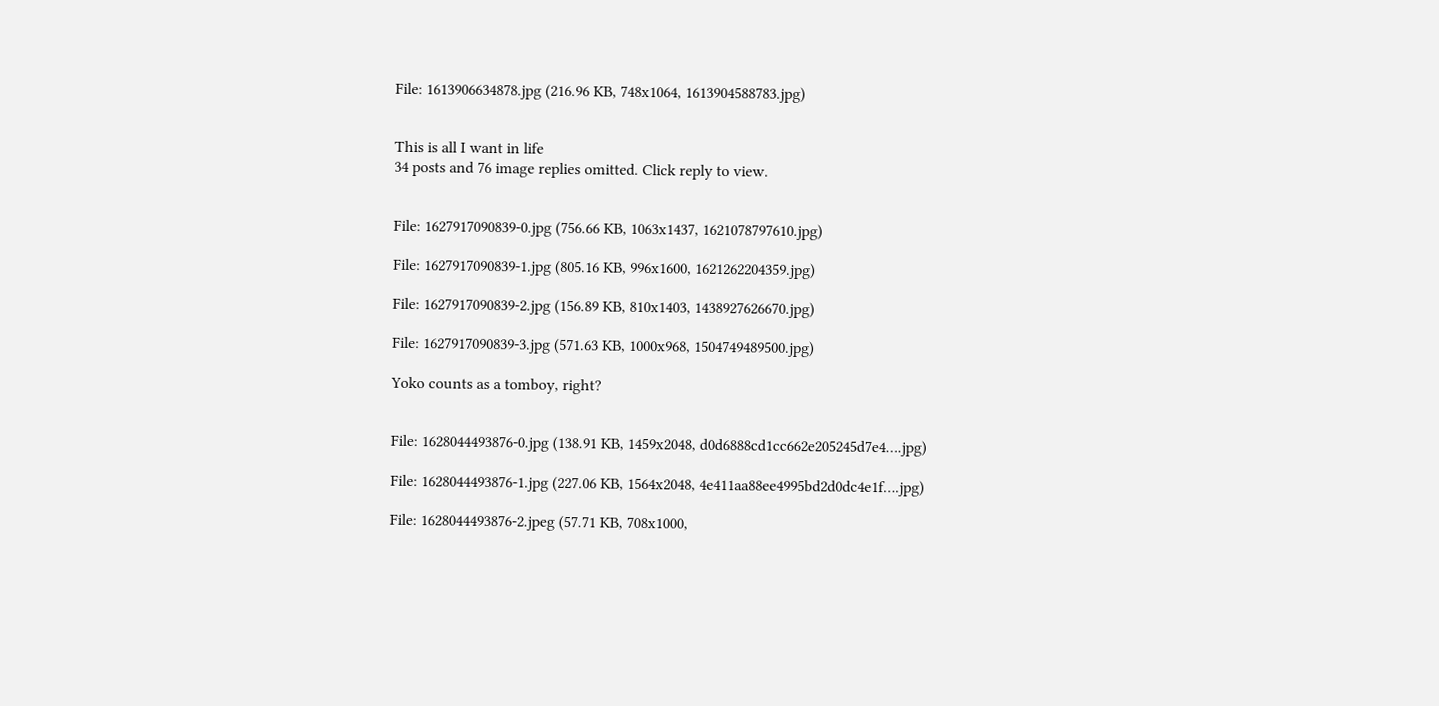File: 1613906634878.jpg (216.96 KB, 748x1064, 1613904588783.jpg)


This is all I want in life
34 posts and 76 image replies omitted. Click reply to view.


File: 1627917090839-0.jpg (756.66 KB, 1063x1437, 1621078797610.jpg)

File: 1627917090839-1.jpg (805.16 KB, 996x1600, 1621262204359.jpg)

File: 1627917090839-2.jpg (156.89 KB, 810x1403, 1438927626670.jpg)

File: 1627917090839-3.jpg (571.63 KB, 1000x968, 1504749489500.jpg)

Yoko counts as a tomboy, right?


File: 1628044493876-0.jpg (138.91 KB, 1459x2048, d0d6888cd1cc662e205245d7e4….jpg)

File: 1628044493876-1.jpg (227.06 KB, 1564x2048, 4e411aa88ee4995bd2d0dc4e1f….jpg)

File: 1628044493876-2.jpeg (57.71 KB, 708x1000,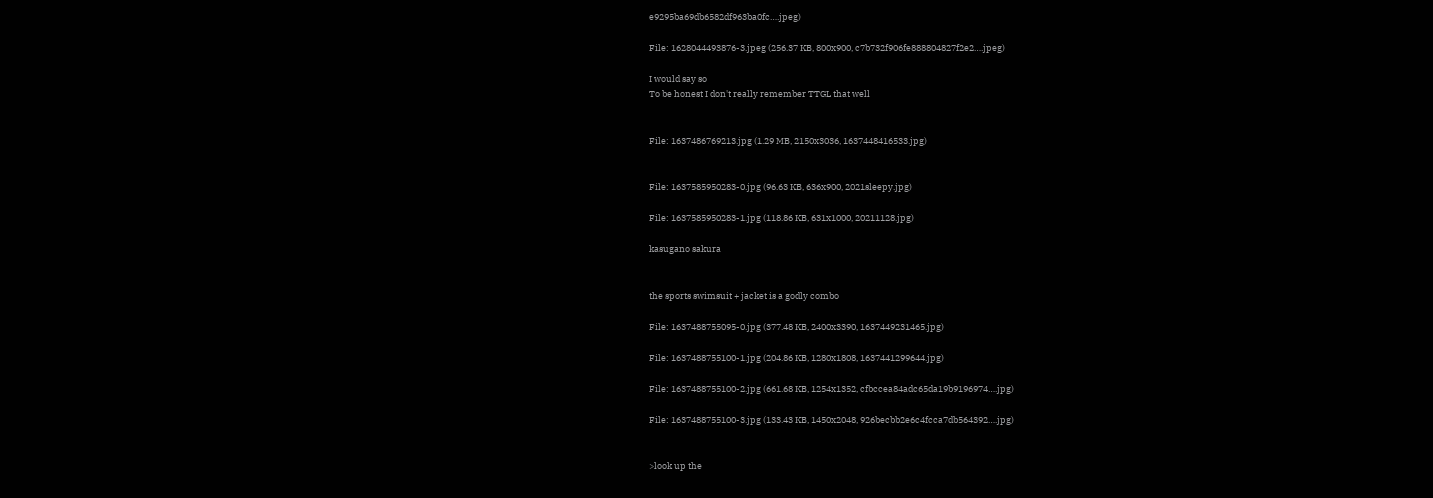e9295ba69db6582df963ba0fc….jpeg)

File: 1628044493876-3.jpeg (256.37 KB, 800x900, c7b732f906fe888804827f2e2….jpeg)

I would say so
To be honest I don't really remember TTGL that well


File: 1637486769213.jpg (1.29 MB, 2150x3036, 1637448416533.jpg)


File: 1637585950283-0.jpg (96.63 KB, 636x900, 2021sleepy.jpg)

File: 1637585950283-1.jpg (118.86 KB, 631x1000, 20211128.jpg)

kasugano sakura


the sports swimsuit + jacket is a godly combo

File: 1637488755095-0.jpg (377.48 KB, 2400x3390, 1637449231465.jpg)

File: 1637488755100-1.jpg (204.86 KB, 1280x1808, 1637441299644.jpg)

File: 1637488755100-2.jpg (661.68 KB, 1254x1352, cfbccea84adc65da19b9196974….jpg)

File: 1637488755100-3.jpg (133.43 KB, 1450x2048, 926becbb2e6c4fcca7db564392….jpg)


>look up the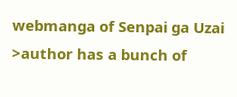webmanga of Senpai ga Uzai
>author has a bunch of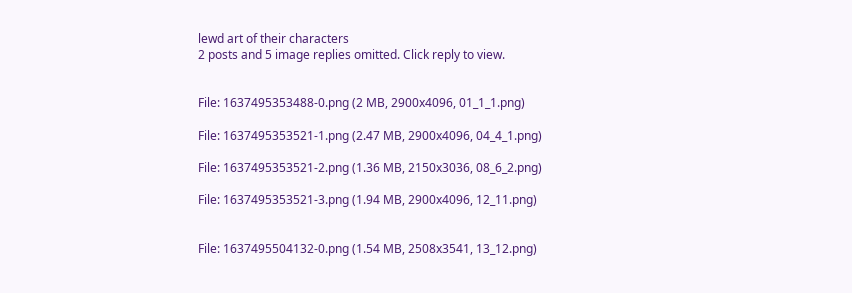lewd art of their characters
2 posts and 5 image replies omitted. Click reply to view.


File: 1637495353488-0.png (2 MB, 2900x4096, 01_1_1.png)

File: 1637495353521-1.png (2.47 MB, 2900x4096, 04_4_1.png)

File: 1637495353521-2.png (1.36 MB, 2150x3036, 08_6_2.png)

File: 1637495353521-3.png (1.94 MB, 2900x4096, 12_11.png)


File: 1637495504132-0.png (1.54 MB, 2508x3541, 13_12.png)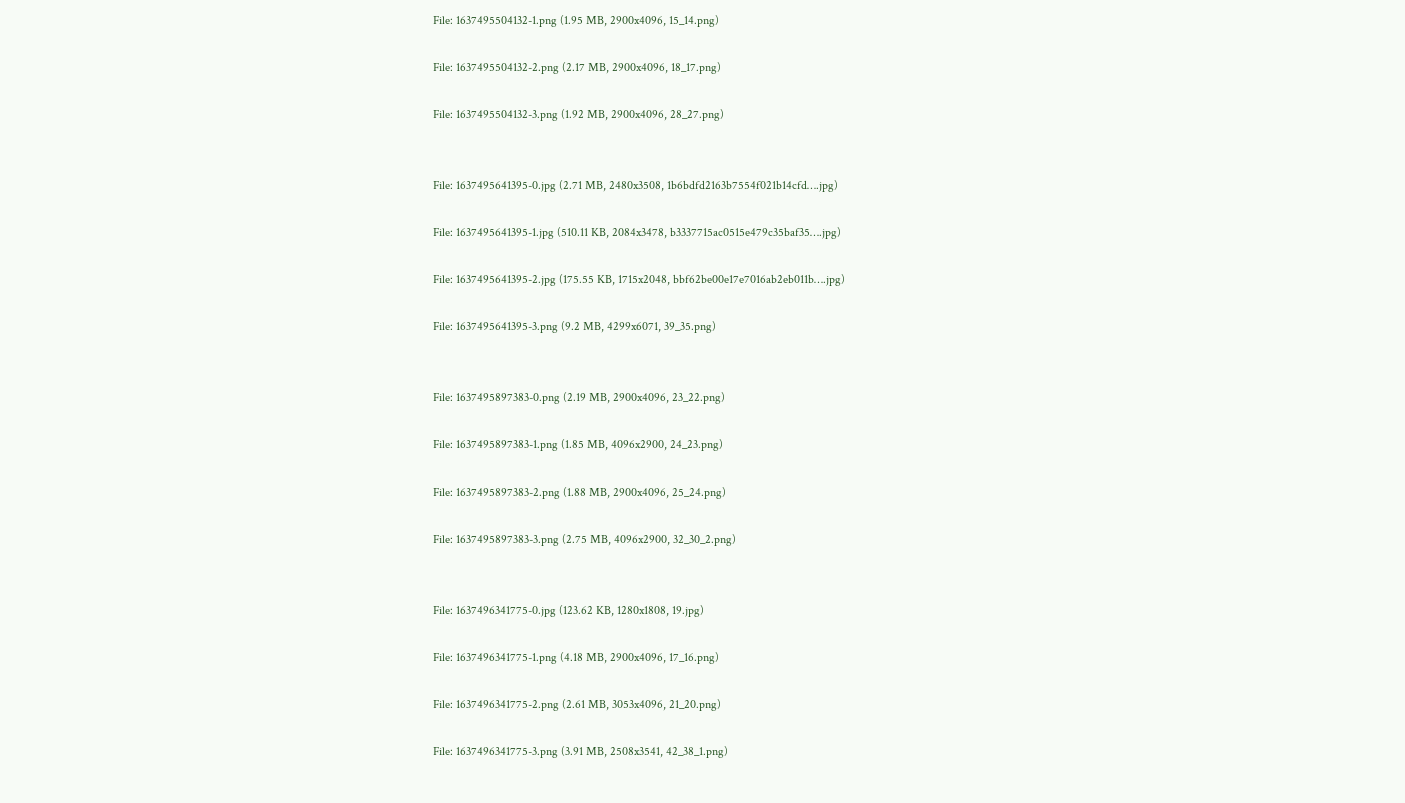File: 1637495504132-1.png (1.95 MB, 2900x4096, 15_14.png)

File: 1637495504132-2.png (2.17 MB, 2900x4096, 18_17.png)

File: 1637495504132-3.png (1.92 MB, 2900x4096, 28_27.png)


File: 1637495641395-0.jpg (2.71 MB, 2480x3508, 1b6bdfd2163b7554f021b14cfd….jpg)

File: 1637495641395-1.jpg (510.11 KB, 2084x3478, b3337715ac0515e479c35baf35….jpg)

File: 1637495641395-2.jpg (175.55 KB, 1715x2048, bbf62be00e17e7016ab2eb011b….jpg)

File: 1637495641395-3.png (9.2 MB, 4299x6071, 39_35.png)


File: 1637495897383-0.png (2.19 MB, 2900x4096, 23_22.png)

File: 1637495897383-1.png (1.85 MB, 4096x2900, 24_23.png)

File: 1637495897383-2.png (1.88 MB, 2900x4096, 25_24.png)

File: 1637495897383-3.png (2.75 MB, 4096x2900, 32_30_2.png)


File: 1637496341775-0.jpg (123.62 KB, 1280x1808, 19.jpg)

File: 1637496341775-1.png (4.18 MB, 2900x4096, 17_16.png)

File: 1637496341775-2.png (2.61 MB, 3053x4096, 21_20.png)

File: 1637496341775-3.png (3.91 MB, 2508x3541, 42_38_1.png)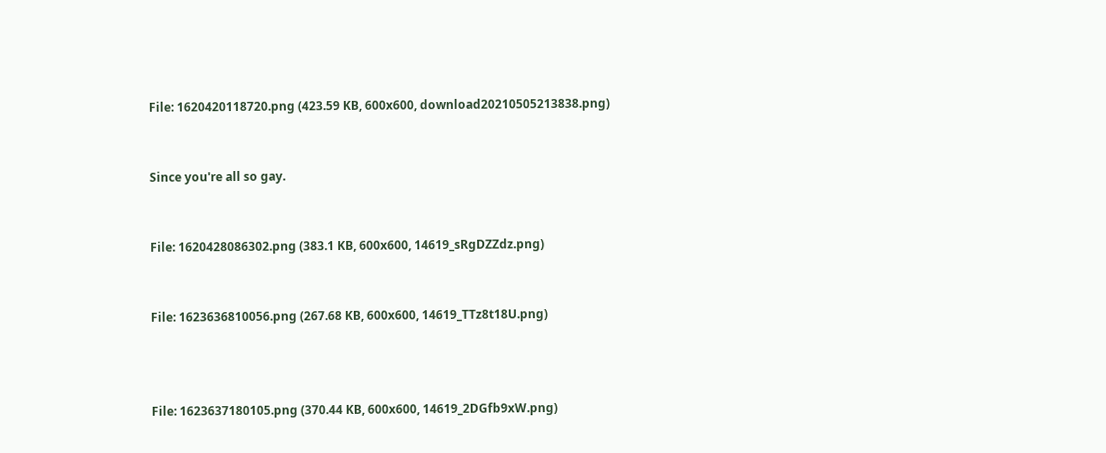File: 1620420118720.png (423.59 KB, 600x600, download20210505213838.png)


Since you're all so gay.


File: 1620428086302.png (383.1 KB, 600x600, 14619_sRgDZZdz.png)


File: 1623636810056.png (267.68 KB, 600x600, 14619_TTz8t18U.png)



File: 1623637180105.png (370.44 KB, 600x600, 14619_2DGfb9xW.png)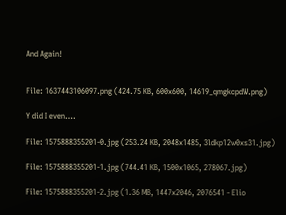And Again!


File: 1637443106097.png (424.75 KB, 600x600, 14619_qmgkcpdW.png)

Y did I even….

File: 1575888355201-0.jpg (253.24 KB, 2048x1485, 3ldkp12w0xs31.jpg)

File: 1575888355201-1.jpg (744.41 KB, 1500x1065, 278067.jpg)

File: 1575888355201-2.jpg (1.36 MB, 1447x2046, 2076541 - Elio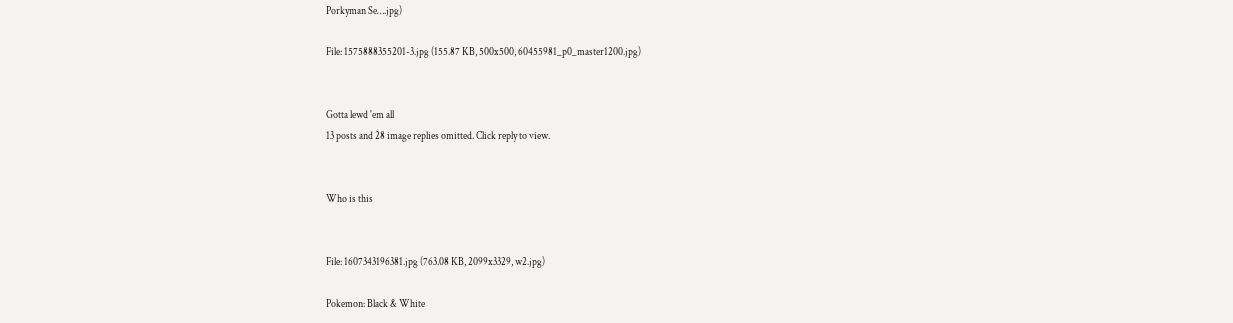Porkyman Se….jpg)

File: 1575888355201-3.jpg (155.87 KB, 500x500, 60455981_p0_master1200.jpg)


Gotta lewd 'em all
13 posts and 28 image replies omitted. Click reply to view.


Who is this


File: 1607343196381.jpg (763.08 KB, 2099x3329, w2.jpg)

Pokemon: Black & White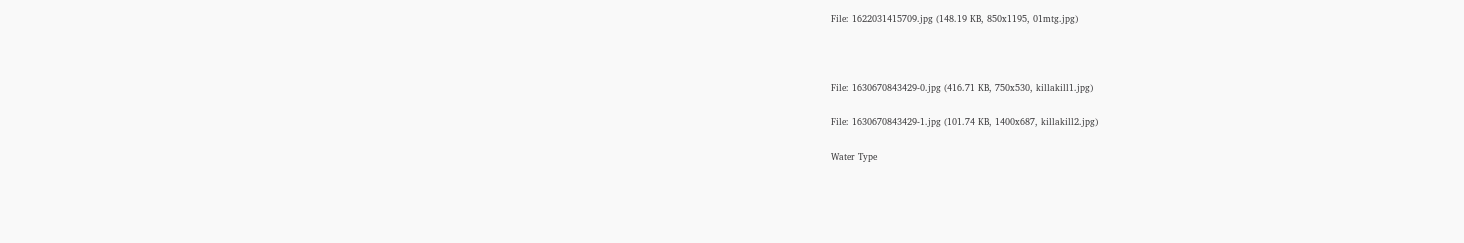File: 1622031415709.jpg (148.19 KB, 850x1195, 01mtg.jpg)



File: 1630670843429-0.jpg (416.71 KB, 750x530, killakill1.jpg)

File: 1630670843429-1.jpg (101.74 KB, 1400x687, killakill2.jpg)

Water Type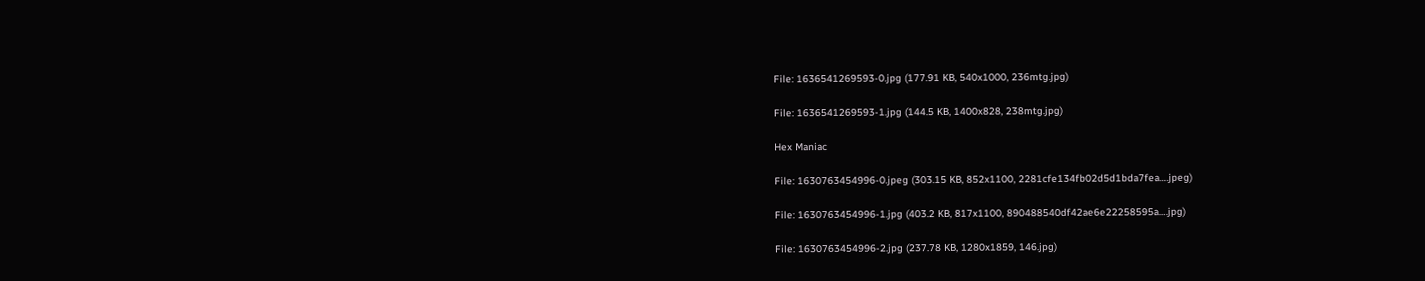File: 1636541269593-0.jpg (177.91 KB, 540x1000, 236mtg.jpg)

File: 1636541269593-1.jpg (144.5 KB, 1400x828, 238mtg.jpg)

Hex Maniac

File: 1630763454996-0.jpeg (303.15 KB, 852x1100, 2281cfe134fb02d5d1bda7fea….jpeg)

File: 1630763454996-1.jpg (403.2 KB, 817x1100, 890488540df42ae6e22258595a….jpg)

File: 1630763454996-2.jpg (237.78 KB, 1280x1859, 146.jpg)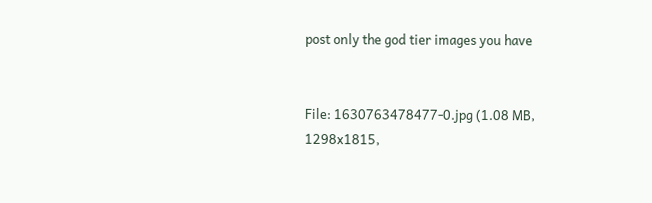post only the god tier images you have


File: 1630763478477-0.jpg (1.08 MB, 1298x1815,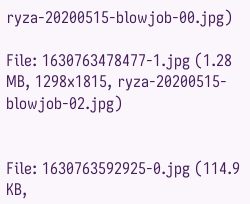ryza-20200515-blowjob-00.jpg)

File: 1630763478477-1.jpg (1.28 MB, 1298x1815, ryza-20200515-blowjob-02.jpg)


File: 1630763592925-0.jpg (114.9 KB,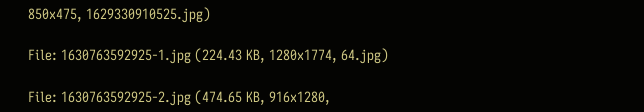850x475, 1629330910525.jpg)

File: 1630763592925-1.jpg (224.43 KB, 1280x1774, 64.jpg)

File: 1630763592925-2.jpg (474.65 KB, 916x1280,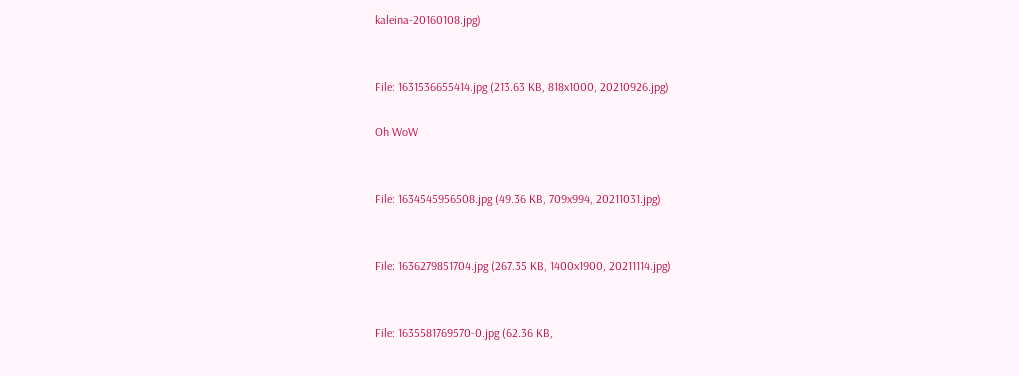kaleina-20160108.jpg)


File: 1631536655414.jpg (213.63 KB, 818x1000, 20210926.jpg)

Oh WoW


File: 1634545956508.jpg (49.36 KB, 709x994, 20211031.jpg)


File: 1636279851704.jpg (267.35 KB, 1400x1900, 20211114.jpg)


File: 1635581769570-0.jpg (62.36 KB,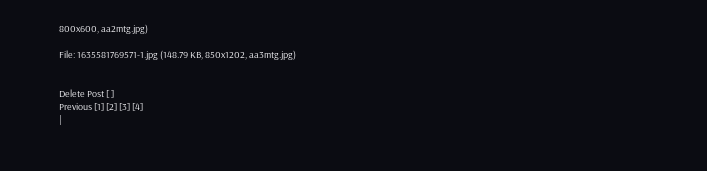800x600, aa2mtg.jpg)

File: 1635581769571-1.jpg (148.79 KB, 850x1202, aa3mtg.jpg)


Delete Post [ ]
Previous [1] [2] [3] [4]
|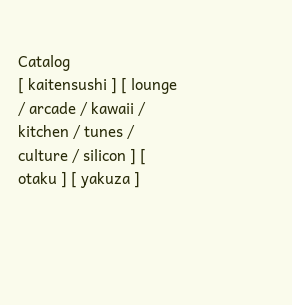Catalog
[ kaitensushi ] [ lounge / arcade / kawaii / kitchen / tunes / culture / silicon ] [ otaku ] [ yakuza ]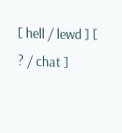[ hell / lewd ] [ ? / chat ]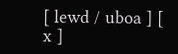[ lewd / uboa ] [ x ]